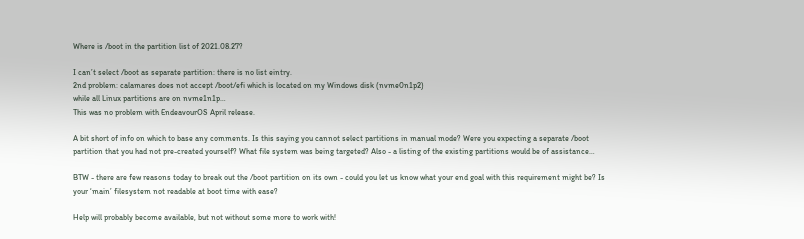Where is /boot in the partition list of 2021.08.27?

I can’t select /boot as separate partition: there is no list eintry.
2nd problem: calamares does not accept /boot/efi which is located on my Windows disk (nvme0n1p2)
while all Linux partitions are on nvme1n1p…
This was no problem with EndeavourOS April release.

A bit short of info on which to base any comments. Is this saying you cannot select partitions in manual mode? Were you expecting a separate /boot partition that you had not pre-created yourself? What file system was being targeted? Also - a listing of the existing partitions would be of assistance…

BTW - there are few reasons today to break out the /boot partition on its own - could you let us know what your end goal with this requirement might be? Is your ‘main’ filesystem not readable at boot time with ease?

Help will probably become available, but not without some more to work with!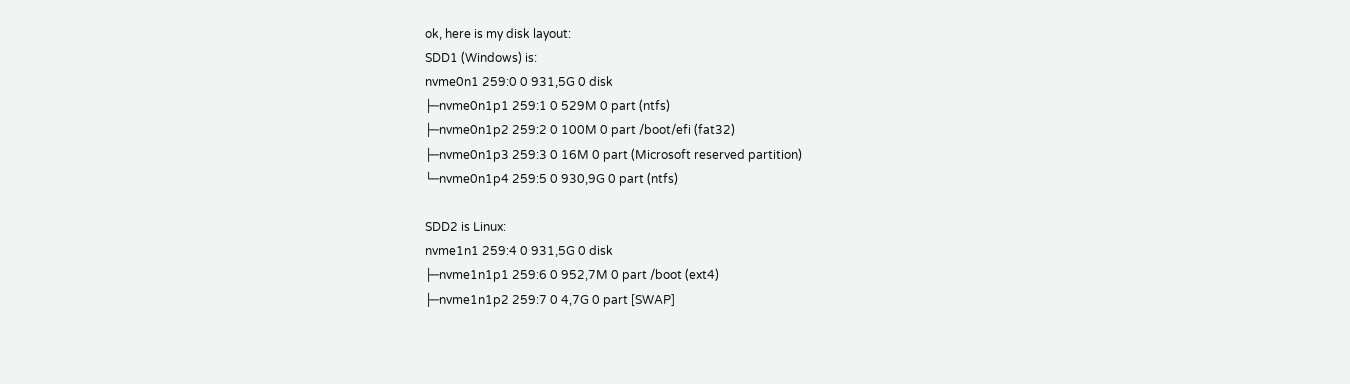ok, here is my disk layout:
SDD1 (Windows) is:
nvme0n1 259:0 0 931,5G 0 disk
├─nvme0n1p1 259:1 0 529M 0 part (ntfs)
├─nvme0n1p2 259:2 0 100M 0 part /boot/efi (fat32)
├─nvme0n1p3 259:3 0 16M 0 part (Microsoft reserved partition)
└─nvme0n1p4 259:5 0 930,9G 0 part (ntfs)

SDD2 is Linux:
nvme1n1 259:4 0 931,5G 0 disk
├─nvme1n1p1 259:6 0 952,7M 0 part /boot (ext4)
├─nvme1n1p2 259:7 0 4,7G 0 part [SWAP]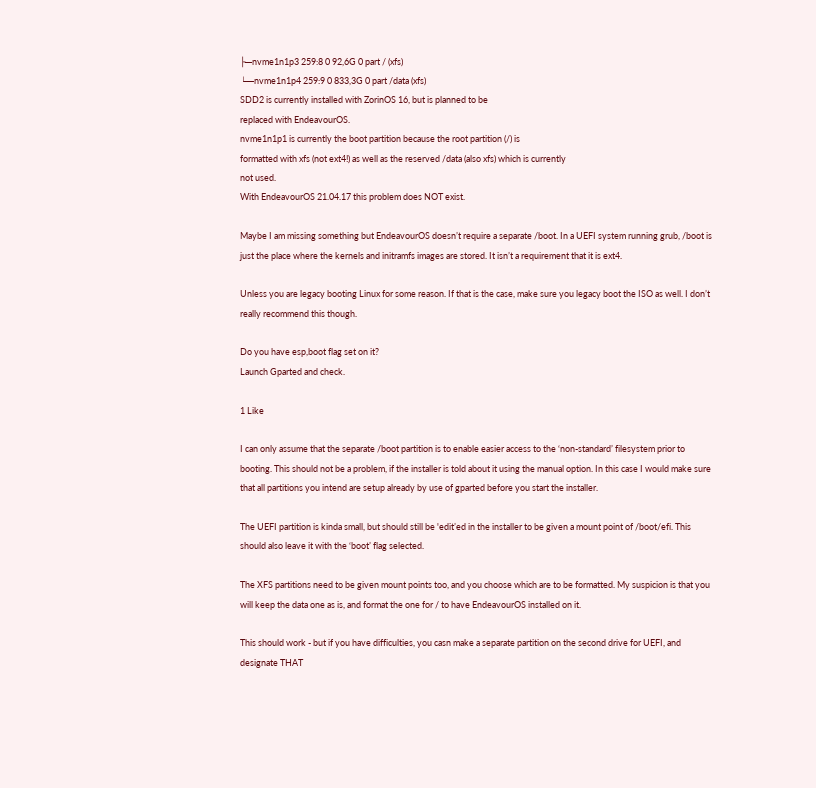├─nvme1n1p3 259:8 0 92,6G 0 part / (xfs)
└─nvme1n1p4 259:9 0 833,3G 0 part /data (xfs)
SDD2 is currently installed with ZorinOS 16, but is planned to be
replaced with EndeavourOS.
nvme1n1p1 is currently the boot partition because the root partition (/) is
formatted with xfs (not ext4!) as well as the reserved /data (also xfs) which is currently
not used.
With EndeavourOS 21.04.17 this problem does NOT exist.

Maybe I am missing something but EndeavourOS doesn’t require a separate /boot. In a UEFI system running grub, /boot is just the place where the kernels and initramfs images are stored. It isn’t a requirement that it is ext4.

Unless you are legacy booting Linux for some reason. If that is the case, make sure you legacy boot the ISO as well. I don’t really recommend this though.

Do you have esp,boot flag set on it?
Launch Gparted and check.

1 Like

I can only assume that the separate /boot partition is to enable easier access to the ‘non-standard’ filesystem prior to booting. This should not be a problem, if the installer is told about it using the manual option. In this case I would make sure that all partitions you intend are setup already by use of gparted before you start the installer.

The UEFI partition is kinda small, but should still be 'edit’ed in the installer to be given a mount point of /boot/efi. This should also leave it with the ‘boot’ flag selected.

The XFS partitions need to be given mount points too, and you choose which are to be formatted. My suspicion is that you will keep the data one as is, and format the one for / to have EndeavourOS installed on it.

This should work - but if you have difficulties, you casn make a separate partition on the second drive for UEFI, and designate THAT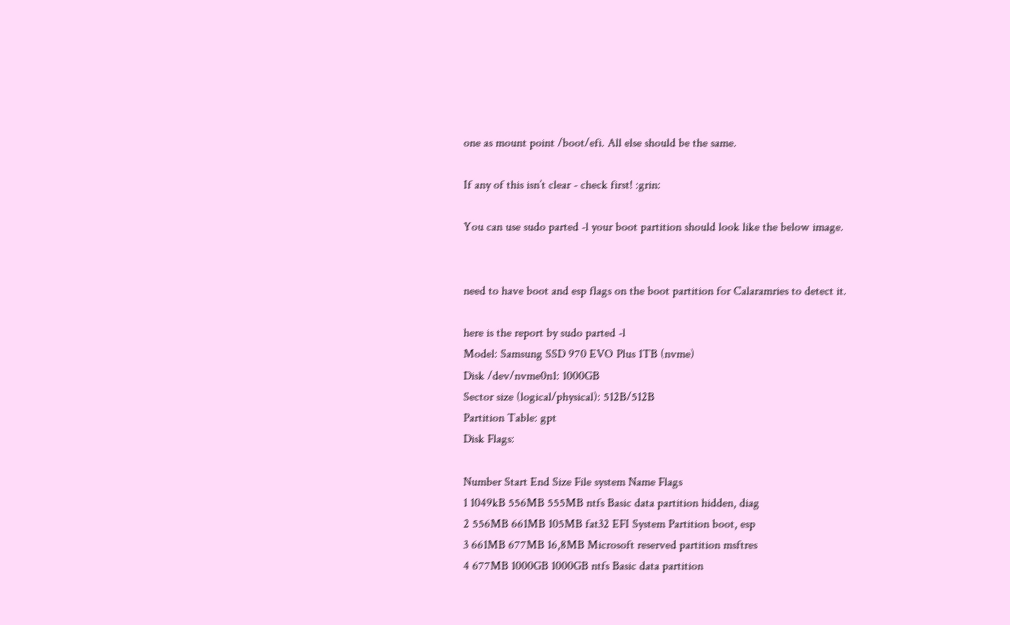one as mount point /boot/efi. All else should be the same.

If any of this isn’t clear - check first! :grin:

You can use sudo parted -l your boot partition should look like the below image.


need to have boot and esp flags on the boot partition for Calaramries to detect it.

here is the report by sudo parted -l
Model: Samsung SSD 970 EVO Plus 1TB (nvme)
Disk /dev/nvme0n1: 1000GB
Sector size (logical/physical): 512B/512B
Partition Table: gpt
Disk Flags:

Number Start End Size File system Name Flags
1 1049kB 556MB 555MB ntfs Basic data partition hidden, diag
2 556MB 661MB 105MB fat32 EFI System Partition boot, esp
3 661MB 677MB 16,8MB Microsoft reserved partition msftres
4 677MB 1000GB 1000GB ntfs Basic data partition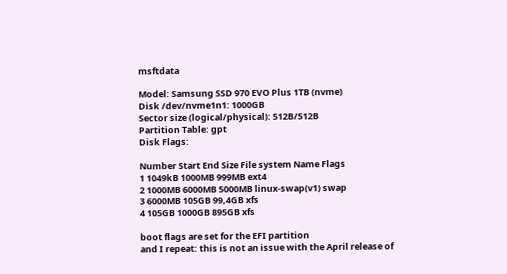msftdata

Model: Samsung SSD 970 EVO Plus 1TB (nvme)
Disk /dev/nvme1n1: 1000GB
Sector size (logical/physical): 512B/512B
Partition Table: gpt
Disk Flags:

Number Start End Size File system Name Flags
1 1049kB 1000MB 999MB ext4
2 1000MB 6000MB 5000MB linux-swap(v1) swap
3 6000MB 105GB 99,4GB xfs
4 105GB 1000GB 895GB xfs

boot flags are set for the EFI partition
and I repeat: this is not an issue with the April release of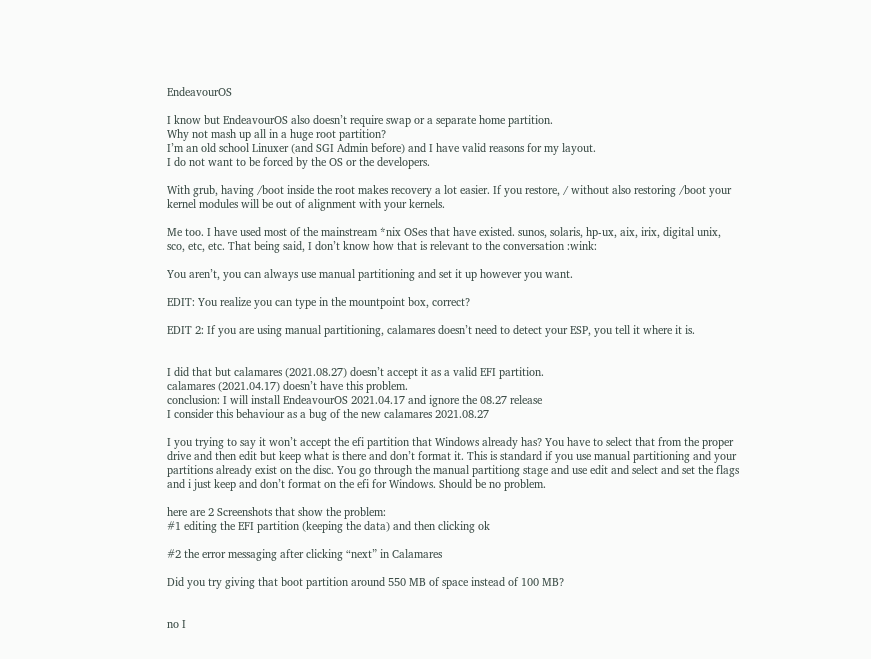EndeavourOS

I know but EndeavourOS also doesn’t require swap or a separate home partition.
Why not mash up all in a huge root partition?
I’m an old school Linuxer (and SGI Admin before) and I have valid reasons for my layout.
I do not want to be forced by the OS or the developers.

With grub, having /boot inside the root makes recovery a lot easier. If you restore, / without also restoring /boot your kernel modules will be out of alignment with your kernels.

Me too. I have used most of the mainstream *nix OSes that have existed. sunos, solaris, hp-ux, aix, irix, digital unix, sco, etc, etc. That being said, I don’t know how that is relevant to the conversation :wink:

You aren’t, you can always use manual partitioning and set it up however you want.

EDIT: You realize you can type in the mountpoint box, correct?

EDIT 2: If you are using manual partitioning, calamares doesn’t need to detect your ESP, you tell it where it is.


I did that but calamares (2021.08.27) doesn’t accept it as a valid EFI partition.
calamares (2021.04.17) doesn’t have this problem.
conclusion: I will install EndeavourOS 2021.04.17 and ignore the 08.27 release
I consider this behaviour as a bug of the new calamares 2021.08.27

I you trying to say it won’t accept the efi partition that Windows already has? You have to select that from the proper drive and then edit but keep what is there and don’t format it. This is standard if you use manual partitioning and your partitions already exist on the disc. You go through the manual partitiong stage and use edit and select and set the flags and i just keep and don’t format on the efi for Windows. Should be no problem.

here are 2 Screenshots that show the problem:
#1 editing the EFI partition (keeping the data) and then clicking ok

#2 the error messaging after clicking “next” in Calamares

Did you try giving that boot partition around 550 MB of space instead of 100 MB?


no I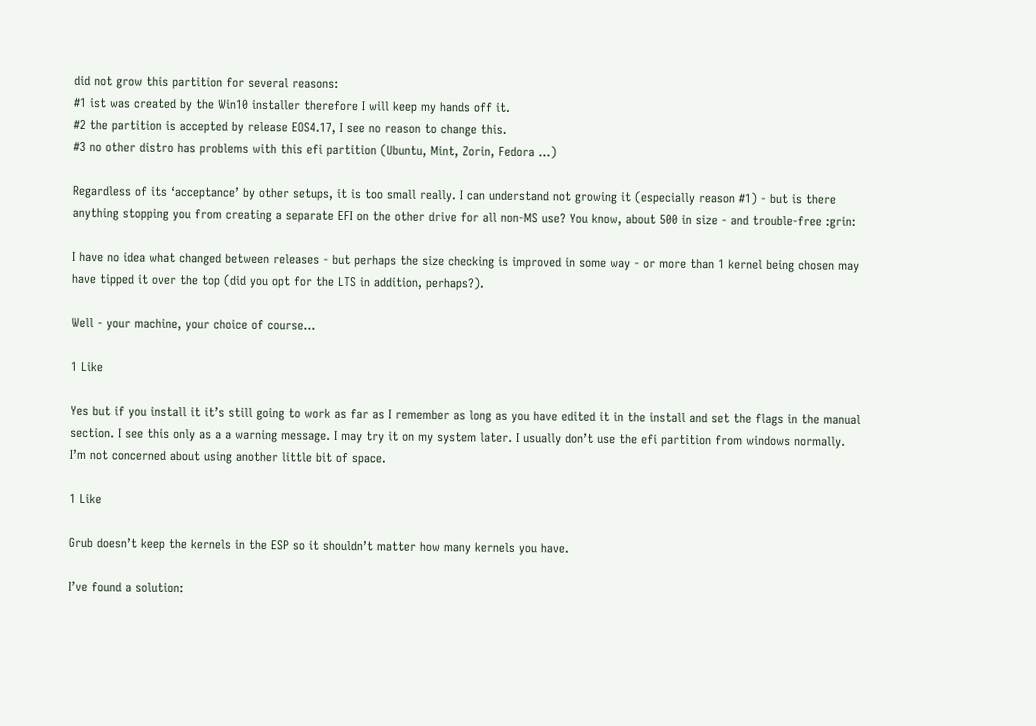did not grow this partition for several reasons:
#1 ist was created by the Win10 installer therefore I will keep my hands off it.
#2 the partition is accepted by release EOS4.17, I see no reason to change this.
#3 no other distro has problems with this efi partition (Ubuntu, Mint, Zorin, Fedora …)

Regardless of its ‘acceptance’ by other setups, it is too small really. I can understand not growing it (especially reason #1) - but is there anything stopping you from creating a separate EFI on the other drive for all non-MS use? You know, about 500 in size - and trouble-free :grin:

I have no idea what changed between releases - but perhaps the size checking is improved in some way - or more than 1 kernel being chosen may have tipped it over the top (did you opt for the LTS in addition, perhaps?).

Well - your machine, your choice of course…

1 Like

Yes but if you install it it’s still going to work as far as I remember as long as you have edited it in the install and set the flags in the manual section. I see this only as a a warning message. I may try it on my system later. I usually don’t use the efi partition from windows normally. I’m not concerned about using another little bit of space.

1 Like

Grub doesn’t keep the kernels in the ESP so it shouldn’t matter how many kernels you have.

I’ve found a solution: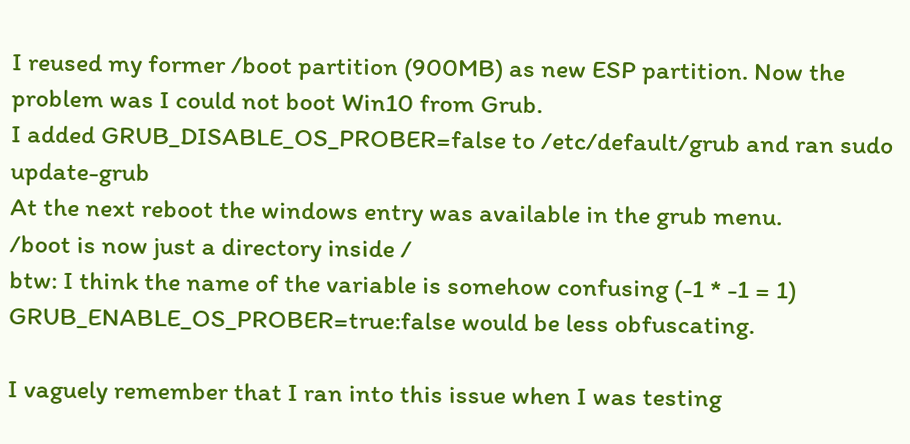I reused my former /boot partition (900MB) as new ESP partition. Now the problem was I could not boot Win10 from Grub.
I added GRUB_DISABLE_OS_PROBER=false to /etc/default/grub and ran sudo update-grub
At the next reboot the windows entry was available in the grub menu.
/boot is now just a directory inside /
btw: I think the name of the variable is somehow confusing (-1 * -1 = 1)
GRUB_ENABLE_OS_PROBER=true:false would be less obfuscating.

I vaguely remember that I ran into this issue when I was testing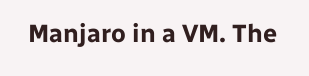Manjaro in a VM. The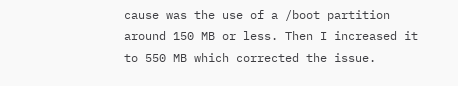cause was the use of a /boot partition around 150 MB or less. Then I increased it to 550 MB which corrected the issue.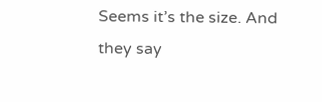Seems it’s the size. And they say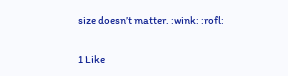size doesn’t matter. :wink: :rofl:

1 Like